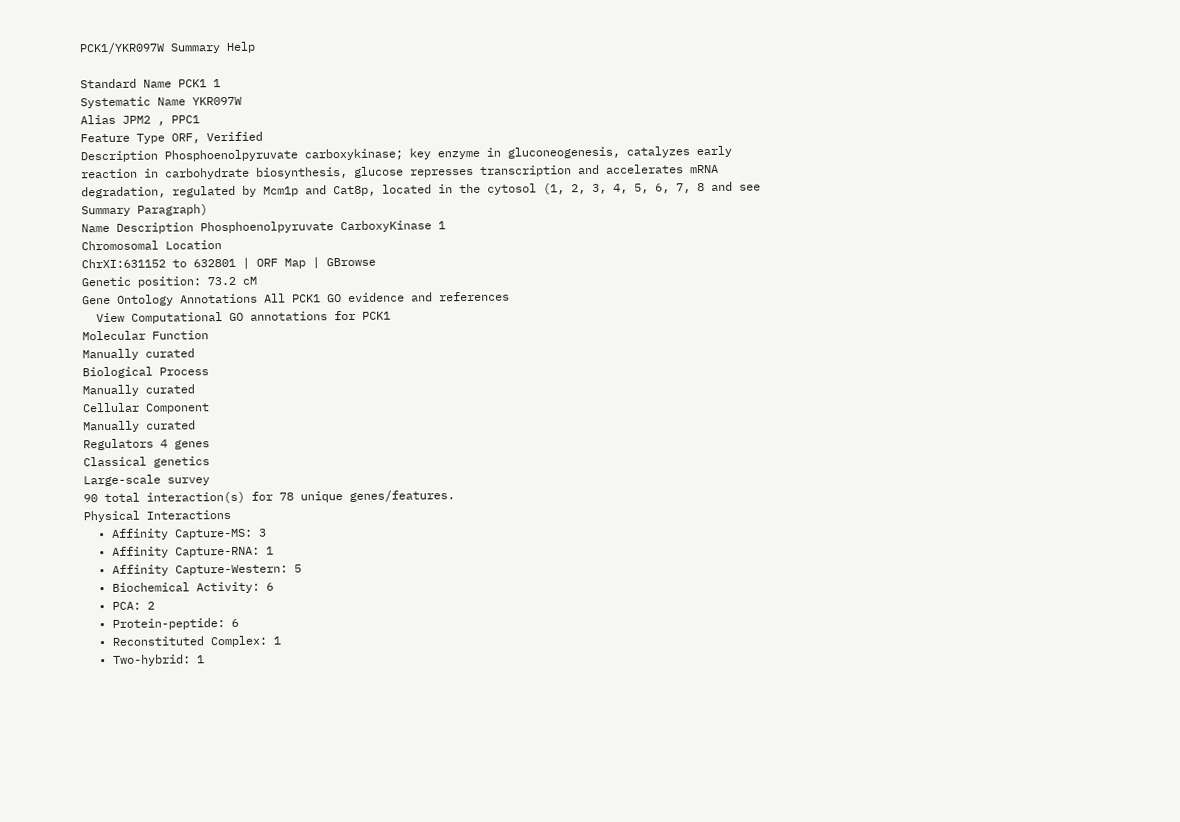PCK1/YKR097W Summary Help

Standard Name PCK1 1
Systematic Name YKR097W
Alias JPM2 , PPC1
Feature Type ORF, Verified
Description Phosphoenolpyruvate carboxykinase; key enzyme in gluconeogenesis, catalyzes early reaction in carbohydrate biosynthesis, glucose represses transcription and accelerates mRNA degradation, regulated by Mcm1p and Cat8p, located in the cytosol (1, 2, 3, 4, 5, 6, 7, 8 and see Summary Paragraph)
Name Description Phosphoenolpyruvate CarboxyKinase 1
Chromosomal Location
ChrXI:631152 to 632801 | ORF Map | GBrowse
Genetic position: 73.2 cM
Gene Ontology Annotations All PCK1 GO evidence and references
  View Computational GO annotations for PCK1
Molecular Function
Manually curated
Biological Process
Manually curated
Cellular Component
Manually curated
Regulators 4 genes
Classical genetics
Large-scale survey
90 total interaction(s) for 78 unique genes/features.
Physical Interactions
  • Affinity Capture-MS: 3
  • Affinity Capture-RNA: 1
  • Affinity Capture-Western: 5
  • Biochemical Activity: 6
  • PCA: 2
  • Protein-peptide: 6
  • Reconstituted Complex: 1
  • Two-hybrid: 1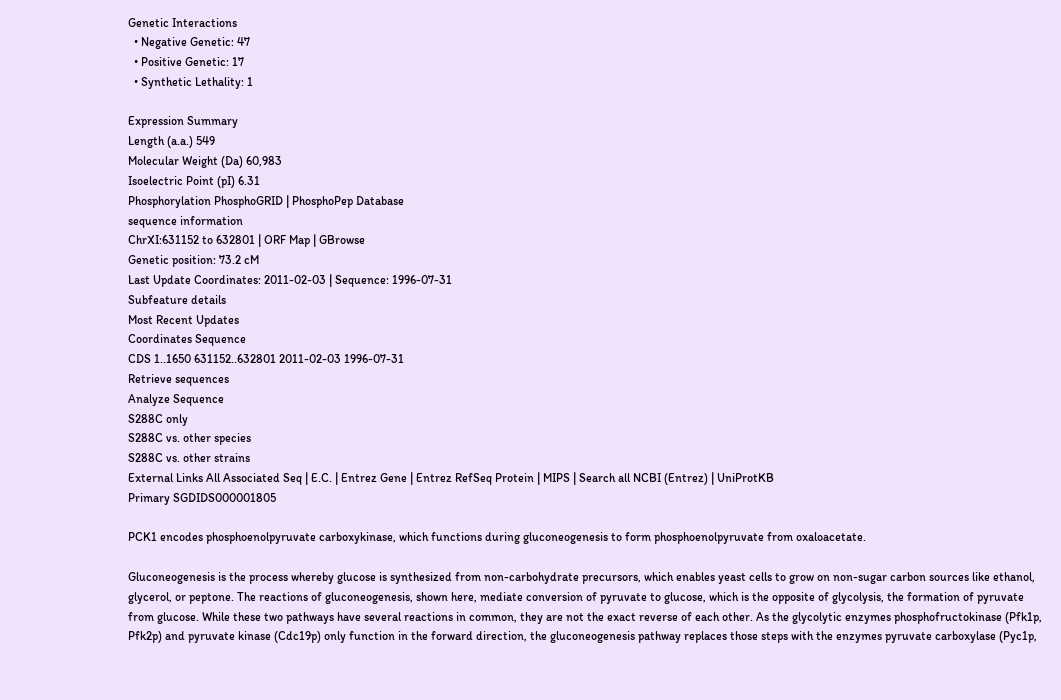Genetic Interactions
  • Negative Genetic: 47
  • Positive Genetic: 17
  • Synthetic Lethality: 1

Expression Summary
Length (a.a.) 549
Molecular Weight (Da) 60,983
Isoelectric Point (pI) 6.31
Phosphorylation PhosphoGRID | PhosphoPep Database
sequence information
ChrXI:631152 to 632801 | ORF Map | GBrowse
Genetic position: 73.2 cM
Last Update Coordinates: 2011-02-03 | Sequence: 1996-07-31
Subfeature details
Most Recent Updates
Coordinates Sequence
CDS 1..1650 631152..632801 2011-02-03 1996-07-31
Retrieve sequences
Analyze Sequence
S288C only
S288C vs. other species
S288C vs. other strains
External Links All Associated Seq | E.C. | Entrez Gene | Entrez RefSeq Protein | MIPS | Search all NCBI (Entrez) | UniProtKB
Primary SGDIDS000001805

PCK1 encodes phosphoenolpyruvate carboxykinase, which functions during gluconeogenesis to form phosphoenolpyruvate from oxaloacetate.

Gluconeogenesis is the process whereby glucose is synthesized from non-carbohydrate precursors, which enables yeast cells to grow on non-sugar carbon sources like ethanol, glycerol, or peptone. The reactions of gluconeogenesis, shown here, mediate conversion of pyruvate to glucose, which is the opposite of glycolysis, the formation of pyruvate from glucose. While these two pathways have several reactions in common, they are not the exact reverse of each other. As the glycolytic enzymes phosphofructokinase (Pfk1p, Pfk2p) and pyruvate kinase (Cdc19p) only function in the forward direction, the gluconeogenesis pathway replaces those steps with the enzymes pyruvate carboxylase (Pyc1p,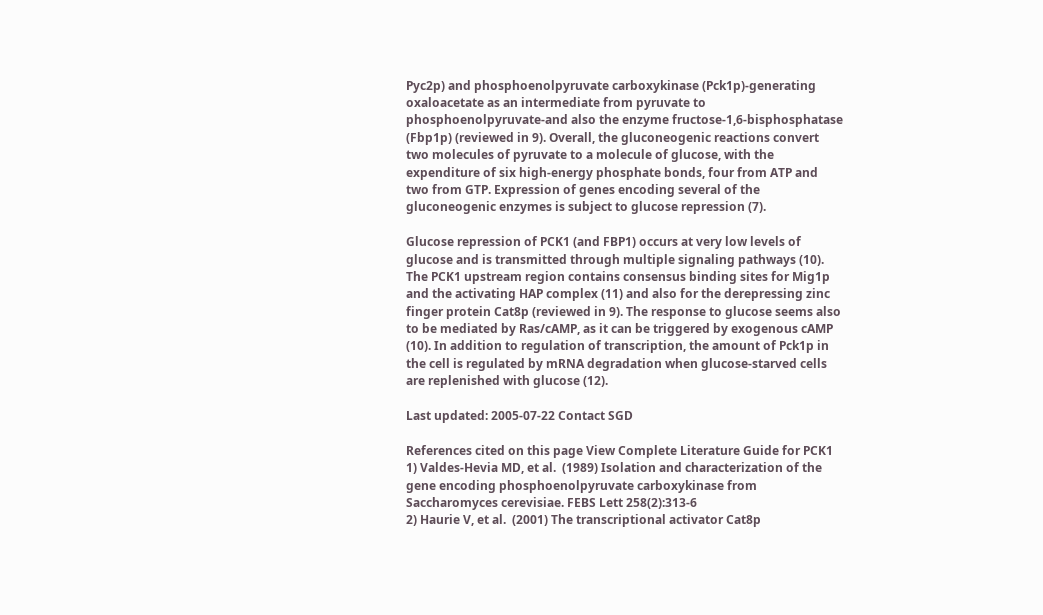Pyc2p) and phosphoenolpyruvate carboxykinase (Pck1p)-generating oxaloacetate as an intermediate from pyruvate to phosphoenolpyruvate-and also the enzyme fructose-1,6-bisphosphatase (Fbp1p) (reviewed in 9). Overall, the gluconeogenic reactions convert two molecules of pyruvate to a molecule of glucose, with the expenditure of six high-energy phosphate bonds, four from ATP and two from GTP. Expression of genes encoding several of the gluconeogenic enzymes is subject to glucose repression (7).

Glucose repression of PCK1 (and FBP1) occurs at very low levels of glucose and is transmitted through multiple signaling pathways (10). The PCK1 upstream region contains consensus binding sites for Mig1p and the activating HAP complex (11) and also for the derepressing zinc finger protein Cat8p (reviewed in 9). The response to glucose seems also to be mediated by Ras/cAMP, as it can be triggered by exogenous cAMP (10). In addition to regulation of transcription, the amount of Pck1p in the cell is regulated by mRNA degradation when glucose-starved cells are replenished with glucose (12).

Last updated: 2005-07-22 Contact SGD

References cited on this page View Complete Literature Guide for PCK1
1) Valdes-Hevia MD, et al.  (1989) Isolation and characterization of the gene encoding phosphoenolpyruvate carboxykinase from Saccharomyces cerevisiae. FEBS Lett 258(2):313-6
2) Haurie V, et al.  (2001) The transcriptional activator Cat8p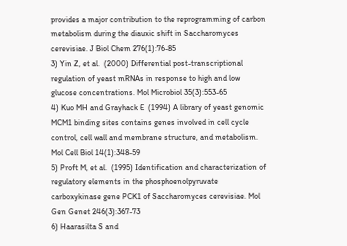provides a major contribution to the reprogramming of carbon metabolism during the diauxic shift in Saccharomyces cerevisiae. J Biol Chem 276(1):76-85
3) Yin Z, et al.  (2000) Differential post-transcriptional regulation of yeast mRNAs in response to high and low glucose concentrations. Mol Microbiol 35(3):553-65
4) Kuo MH and Grayhack E  (1994) A library of yeast genomic MCM1 binding sites contains genes involved in cell cycle control, cell wall and membrane structure, and metabolism. Mol Cell Biol 14(1):348-59
5) Proft M, et al.  (1995) Identification and characterization of regulatory elements in the phosphoenolpyruvate carboxykinase gene PCK1 of Saccharomyces cerevisiae. Mol Gen Genet 246(3):367-73
6) Haarasilta S and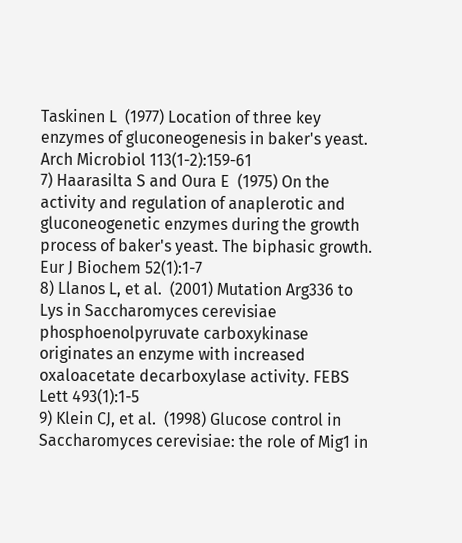Taskinen L  (1977) Location of three key enzymes of gluconeogenesis in baker's yeast. Arch Microbiol 113(1-2):159-61
7) Haarasilta S and Oura E  (1975) On the activity and regulation of anaplerotic and gluconeogenetic enzymes during the growth process of baker's yeast. The biphasic growth. Eur J Biochem 52(1):1-7
8) Llanos L, et al.  (2001) Mutation Arg336 to Lys in Saccharomyces cerevisiae phosphoenolpyruvate carboxykinase originates an enzyme with increased oxaloacetate decarboxylase activity. FEBS Lett 493(1):1-5
9) Klein CJ, et al.  (1998) Glucose control in Saccharomyces cerevisiae: the role of Mig1 in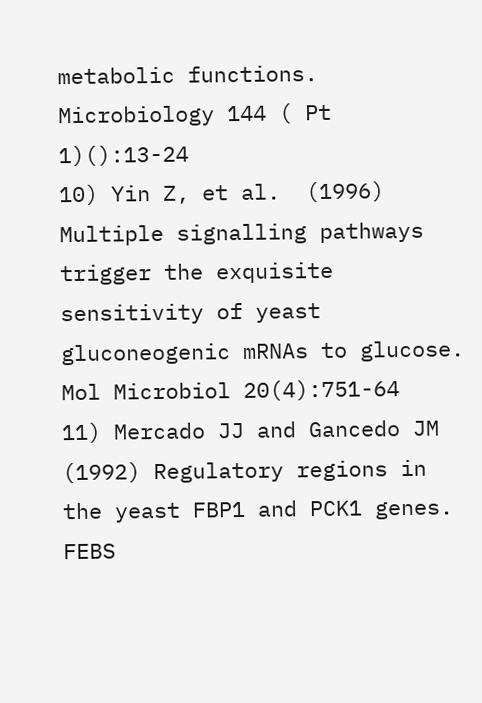metabolic functions. Microbiology 144 ( Pt 1)():13-24
10) Yin Z, et al.  (1996) Multiple signalling pathways trigger the exquisite sensitivity of yeast gluconeogenic mRNAs to glucose. Mol Microbiol 20(4):751-64
11) Mercado JJ and Gancedo JM  (1992) Regulatory regions in the yeast FBP1 and PCK1 genes. FEBS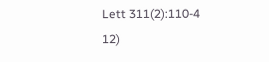Lett 311(2):110-4
12)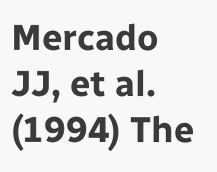Mercado JJ, et al.  (1994) The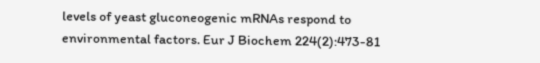levels of yeast gluconeogenic mRNAs respond to environmental factors. Eur J Biochem 224(2):473-81